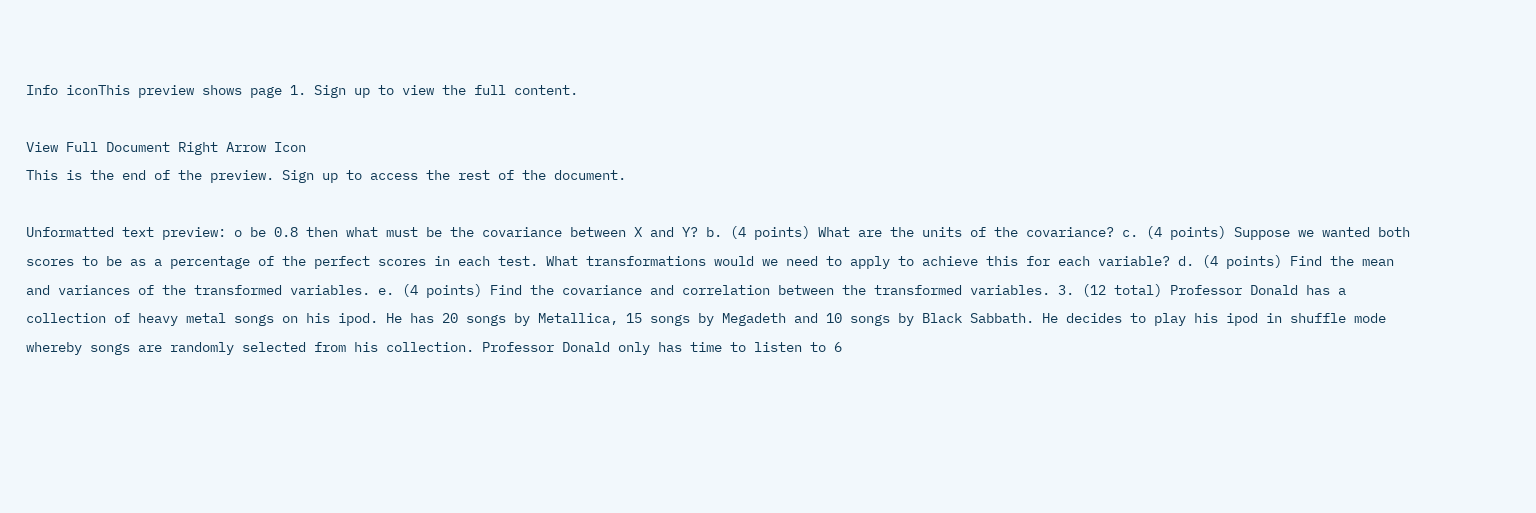Info iconThis preview shows page 1. Sign up to view the full content.

View Full Document Right Arrow Icon
This is the end of the preview. Sign up to access the rest of the document.

Unformatted text preview: o be 0.8 then what must be the covariance between X and Y? b. (4 points) What are the units of the covariance? c. (4 points) Suppose we wanted both scores to be as a percentage of the perfect scores in each test. What transformations would we need to apply to achieve this for each variable? d. (4 points) Find the mean and variances of the transformed variables. e. (4 points) Find the covariance and correlation between the transformed variables. 3. (12 total) Professor Donald has a collection of heavy metal songs on his ipod. He has 20 songs by Metallica, 15 songs by Megadeth and 10 songs by Black Sabbath. He decides to play his ipod in shuffle mode whereby songs are randomly selected from his collection. Professor Donald only has time to listen to 6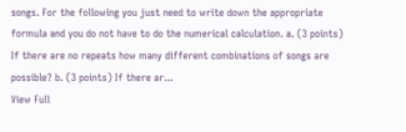songs. For the following you just need to write down the appropriate formula and you do not have to do the numerical calculation. a. (3 points) If there are no repeats how many different combinations of songs are possible? b. (3 points) If there ar...
View Full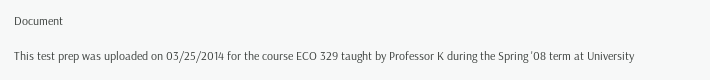Document

This test prep was uploaded on 03/25/2014 for the course ECO 329 taught by Professor K during the Spring '08 term at University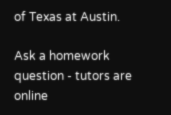of Texas at Austin.

Ask a homework question - tutors are online